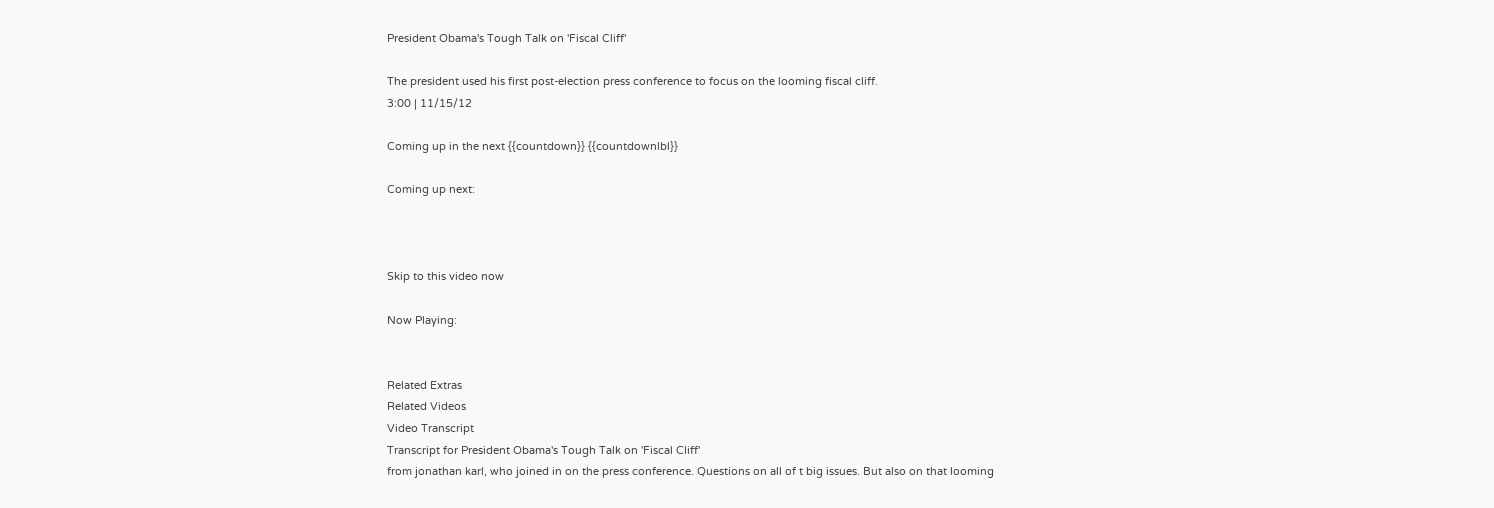President Obama's Tough Talk on 'Fiscal Cliff'

The president used his first post-election press conference to focus on the looming fiscal cliff.
3:00 | 11/15/12

Coming up in the next {{countdown}} {{countdownlbl}}

Coming up next:



Skip to this video now

Now Playing:


Related Extras
Related Videos
Video Transcript
Transcript for President Obama's Tough Talk on 'Fiscal Cliff'
from jonathan karl, who joined in on the press conference. Questions on all of t big issues. But also on that looming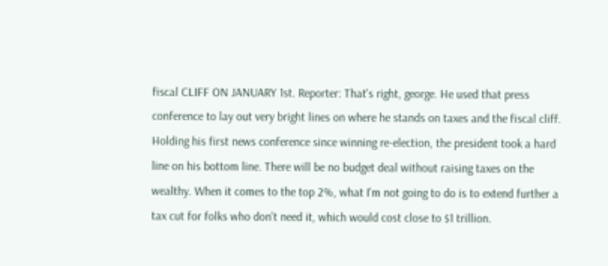fiscal CLIFF ON JANUARY 1st. Reporter: That's right, george. He used that press conference to lay out very bright lines on where he stands on taxes and the fiscal cliff. Holding his first news conference since winning re-election, the president took a hard line on his bottom line. There will be no budget deal without raising taxes on the wealthy. When it comes to the top 2%, what I'm not going to do is to extend further a tax cut for folks who don't need it, which would cost close to $1 trillion.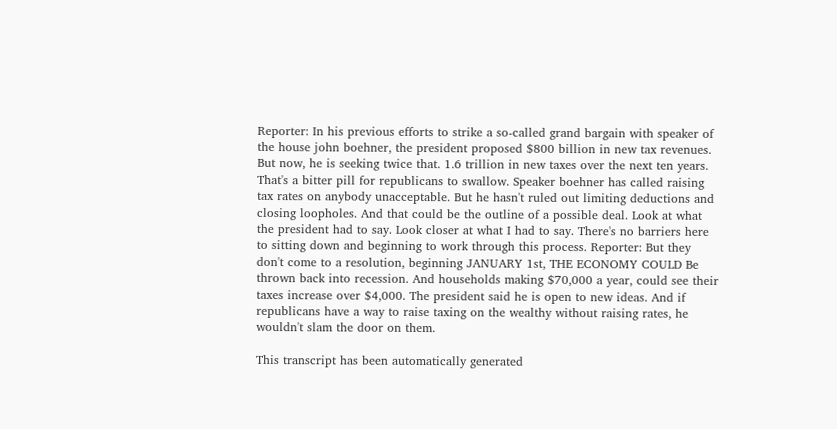Reporter: In his previous efforts to strike a so-called grand bargain with speaker of the house john boehner, the president proposed $800 billion in new tax revenues. But now, he is seeking twice that. 1.6 trillion in new taxes over the next ten years. That's a bitter pill for republicans to swallow. Speaker boehner has called raising tax rates on anybody unacceptable. But he hasn't ruled out limiting deductions and closing loopholes. And that could be the outline of a possible deal. Look at what the president had to say. Look closer at what I had to say. There's no barriers here to sitting down and beginning to work through this process. Reporter: But they don't come to a resolution, beginning JANUARY 1st, THE ECONOMY COULD Be thrown back into recession. And households making $70,000 a year, could see their taxes increase over $4,000. The president said he is open to new ideas. And if republicans have a way to raise taxing on the wealthy without raising rates, he wouldn't slam the door on them.

This transcript has been automatically generated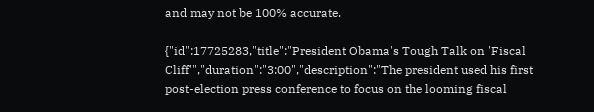and may not be 100% accurate.

{"id":17725283,"title":"President Obama's Tough Talk on 'Fiscal Cliff'","duration":"3:00","description":"The president used his first post-election press conference to focus on the looming fiscal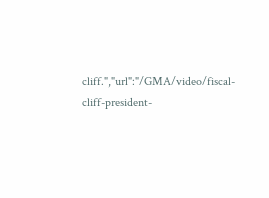cliff.","url":"/GMA/video/fiscal-cliff-president-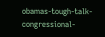obamas-tough-talk-congressional-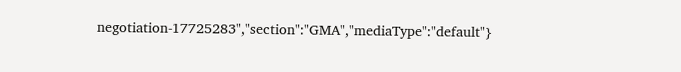negotiation-17725283","section":"GMA","mediaType":"default"}